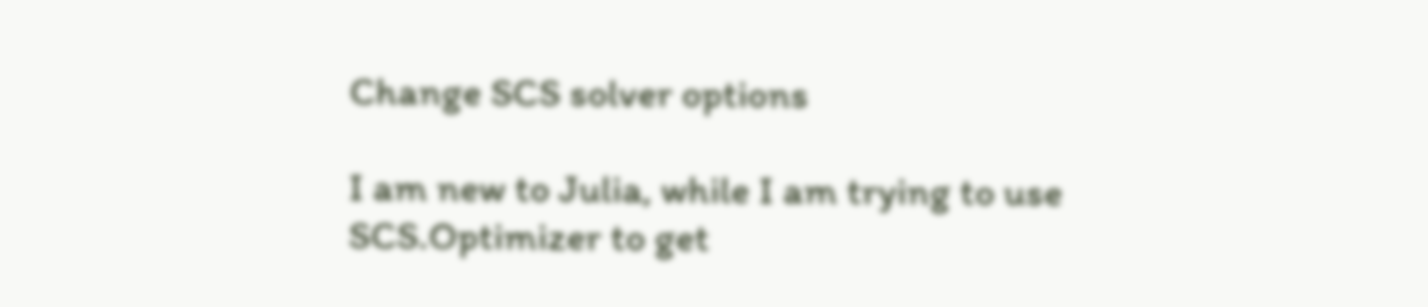Change SCS solver options

I am new to Julia, while I am trying to use SCS.Optimizer to get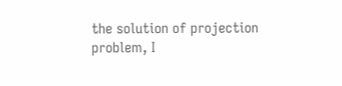the solution of projection problem, I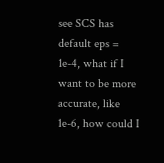see SCS has default eps = 1e-4, what if I want to be more accurate, like 1e-6, how could I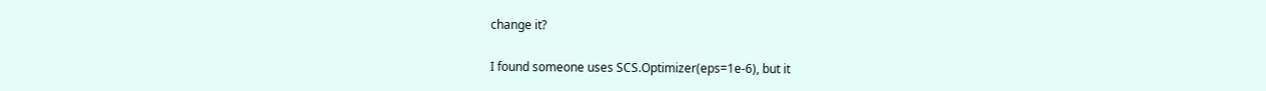change it?

I found someone uses SCS.Optimizer(eps=1e-6), but it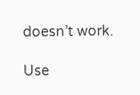doesn’t work.

Use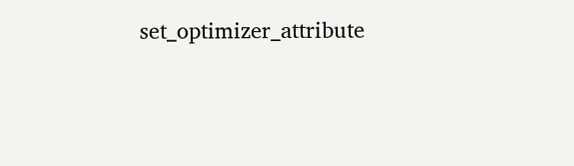set_optimizer_attribute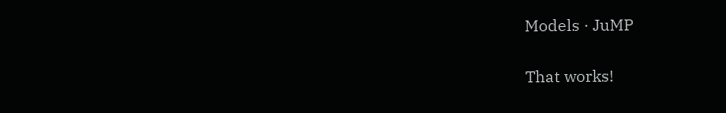Models · JuMP

That works!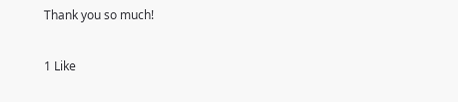Thank you so much!

1 Like